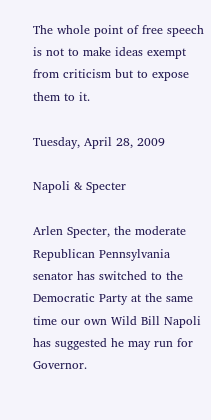The whole point of free speech is not to make ideas exempt from criticism but to expose them to it.

Tuesday, April 28, 2009

Napoli & Specter

Arlen Specter, the moderate Republican Pennsylvania senator has switched to the Democratic Party at the same time our own Wild Bill Napoli has suggested he may run for Governor.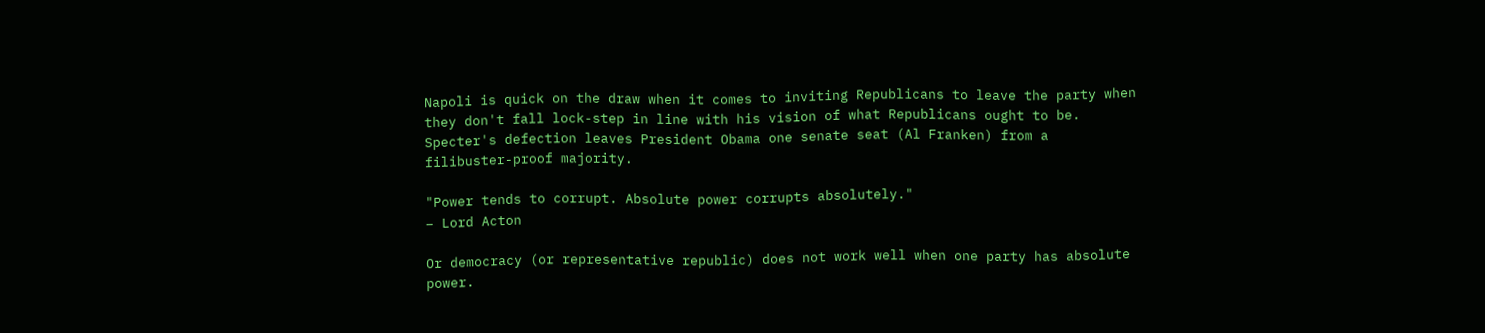Napoli is quick on the draw when it comes to inviting Republicans to leave the party when they don't fall lock-step in line with his vision of what Republicans ought to be. Specter's defection leaves President Obama one senate seat (Al Franken) from a filibuster-proof majority.

"Power tends to corrupt. Absolute power corrupts absolutely."
– Lord Acton

Or democracy (or representative republic) does not work well when one party has absolute power.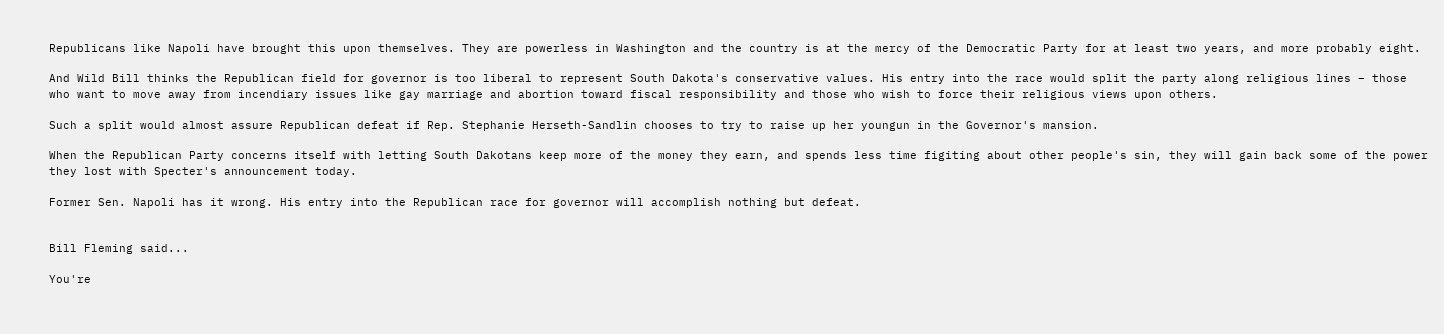Republicans like Napoli have brought this upon themselves. They are powerless in Washington and the country is at the mercy of the Democratic Party for at least two years, and more probably eight.

And Wild Bill thinks the Republican field for governor is too liberal to represent South Dakota's conservative values. His entry into the race would split the party along religious lines – those who want to move away from incendiary issues like gay marriage and abortion toward fiscal responsibility and those who wish to force their religious views upon others.

Such a split would almost assure Republican defeat if Rep. Stephanie Herseth-Sandlin chooses to try to raise up her youngun in the Governor's mansion.

When the Republican Party concerns itself with letting South Dakotans keep more of the money they earn, and spends less time figiting about other people's sin, they will gain back some of the power they lost with Specter's announcement today.

Former Sen. Napoli has it wrong. His entry into the Republican race for governor will accomplish nothing but defeat.


Bill Fleming said...

You're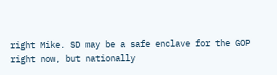right Mike. SD may be a safe enclave for the GOP right now, but nationally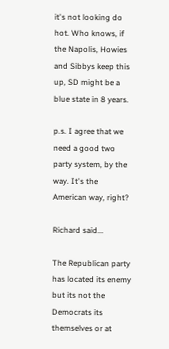it's not looking do hot. Who knows, if the Napolis, Howies and Sibbys keep this up, SD might be a blue state in 8 years.

p.s. I agree that we need a good two party system, by the way. It's the American way, right?

Richard said...

The Republican party has located its enemy but its not the Democrats its themselves or at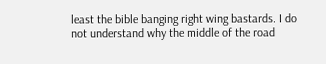least the bible banging right wing bastards. I do not understand why the middle of the road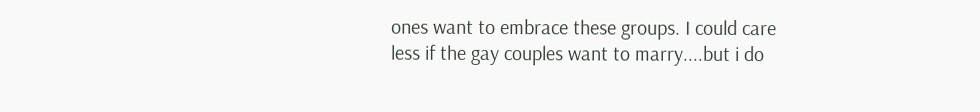ones want to embrace these groups. I could care less if the gay couples want to marry....but i do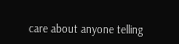care about anyone telling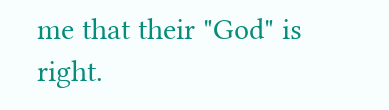me that their "God" is right.